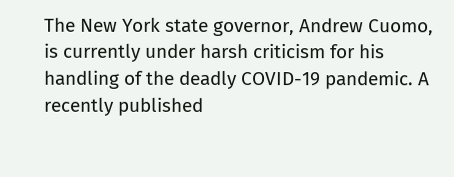The New York state governor, Andrew Cuomo, is currently under harsh criticism for his handling of the deadly COVID-19 pandemic. A recently published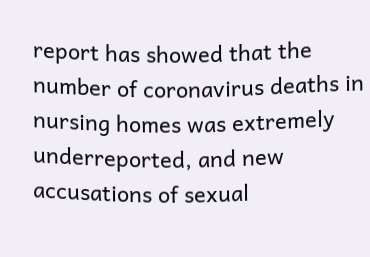report has showed that the number of coronavirus deaths in nursing homes was extremely underreported, and new accusations of sexual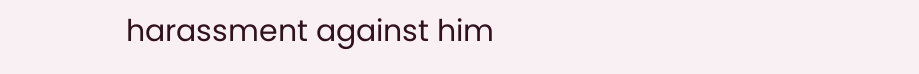harassment against him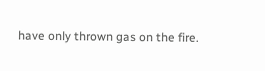have only thrown gas on the fire.